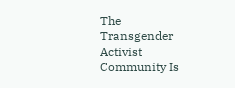The Transgender Activist Community Is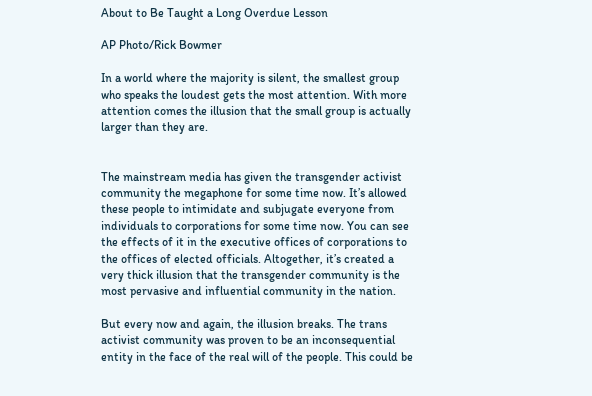About to Be Taught a Long Overdue Lesson

AP Photo/Rick Bowmer

In a world where the majority is silent, the smallest group who speaks the loudest gets the most attention. With more attention comes the illusion that the small group is actually larger than they are.


The mainstream media has given the transgender activist community the megaphone for some time now. It’s allowed these people to intimidate and subjugate everyone from individuals to corporations for some time now. You can see the effects of it in the executive offices of corporations to the offices of elected officials. Altogether, it’s created a very thick illusion that the transgender community is the most pervasive and influential community in the nation.

But every now and again, the illusion breaks. The trans activist community was proven to be an inconsequential entity in the face of the real will of the people. This could be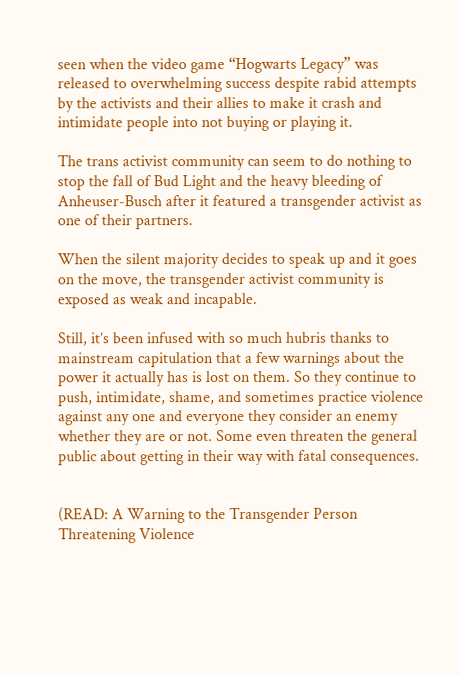seen when the video game “Hogwarts Legacy” was released to overwhelming success despite rabid attempts by the activists and their allies to make it crash and intimidate people into not buying or playing it.

The trans activist community can seem to do nothing to stop the fall of Bud Light and the heavy bleeding of Anheuser-Busch after it featured a transgender activist as one of their partners.

When the silent majority decides to speak up and it goes on the move, the transgender activist community is exposed as weak and incapable.

Still, it’s been infused with so much hubris thanks to mainstream capitulation that a few warnings about the power it actually has is lost on them. So they continue to push, intimidate, shame, and sometimes practice violence against any one and everyone they consider an enemy whether they are or not. Some even threaten the general public about getting in their way with fatal consequences.


(READ: A Warning to the Transgender Person Threatening Violence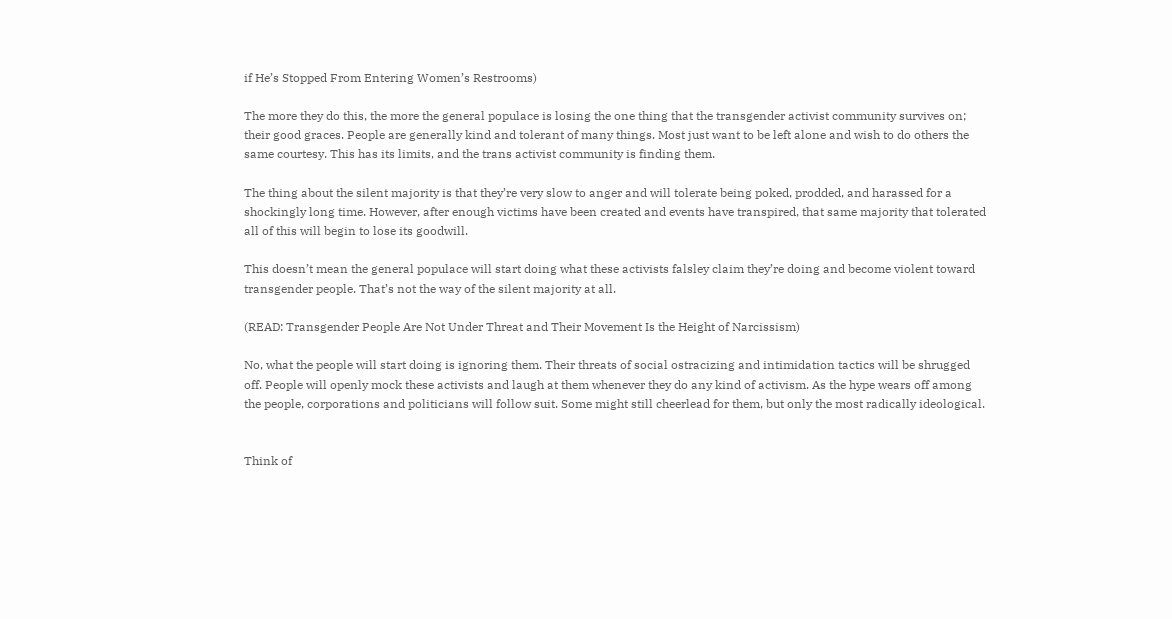if He’s Stopped From Entering Women’s Restrooms)

The more they do this, the more the general populace is losing the one thing that the transgender activist community survives on; their good graces. People are generally kind and tolerant of many things. Most just want to be left alone and wish to do others the same courtesy. This has its limits, and the trans activist community is finding them.

The thing about the silent majority is that they’re very slow to anger and will tolerate being poked, prodded, and harassed for a shockingly long time. However, after enough victims have been created and events have transpired, that same majority that tolerated all of this will begin to lose its goodwill.

This doesn’t mean the general populace will start doing what these activists falsley claim they’re doing and become violent toward transgender people. That’s not the way of the silent majority at all.

(READ: Transgender People Are Not Under Threat and Their Movement Is the Height of Narcissism)

No, what the people will start doing is ignoring them. Their threats of social ostracizing and intimidation tactics will be shrugged off. People will openly mock these activists and laugh at them whenever they do any kind of activism. As the hype wears off among the people, corporations and politicians will follow suit. Some might still cheerlead for them, but only the most radically ideological.


Think of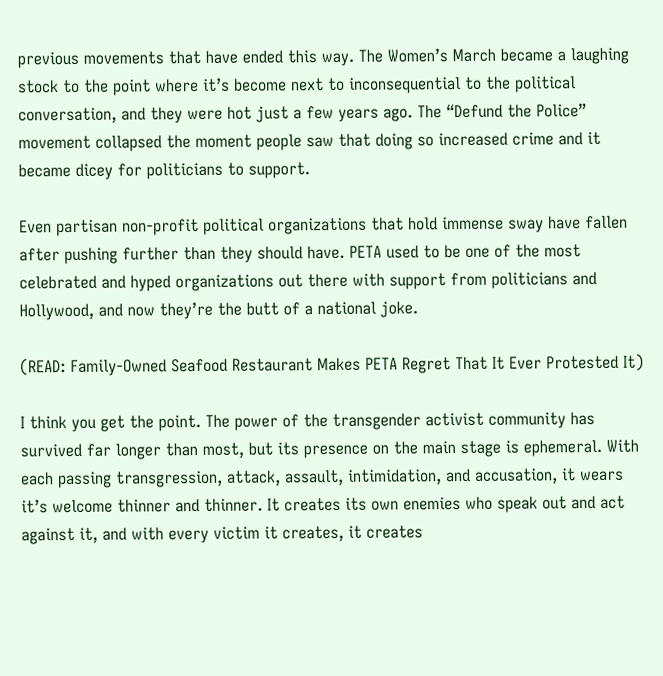previous movements that have ended this way. The Women’s March became a laughing stock to the point where it’s become next to inconsequential to the political conversation, and they were hot just a few years ago. The “Defund the Police” movement collapsed the moment people saw that doing so increased crime and it became dicey for politicians to support.

Even partisan non-profit political organizations that hold immense sway have fallen after pushing further than they should have. PETA used to be one of the most celebrated and hyped organizations out there with support from politicians and Hollywood, and now they’re the butt of a national joke.

(READ: Family-Owned Seafood Restaurant Makes PETA Regret That It Ever Protested It)

I think you get the point. The power of the transgender activist community has survived far longer than most, but its presence on the main stage is ephemeral. With each passing transgression, attack, assault, intimidation, and accusation, it wears it’s welcome thinner and thinner. It creates its own enemies who speak out and act against it, and with every victim it creates, it creates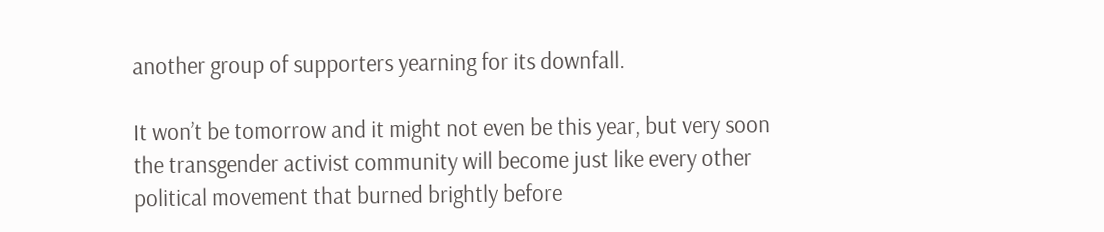another group of supporters yearning for its downfall.

It won’t be tomorrow and it might not even be this year, but very soon the transgender activist community will become just like every other political movement that burned brightly before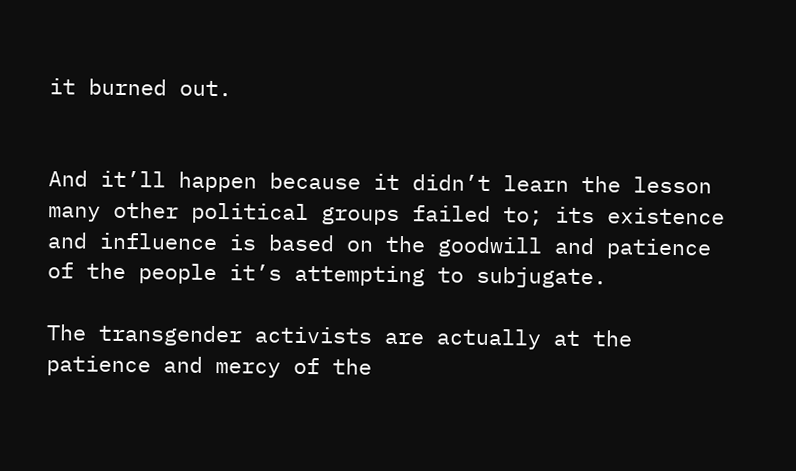it burned out.


And it’ll happen because it didn’t learn the lesson many other political groups failed to; its existence and influence is based on the goodwill and patience of the people it’s attempting to subjugate.

The transgender activists are actually at the patience and mercy of the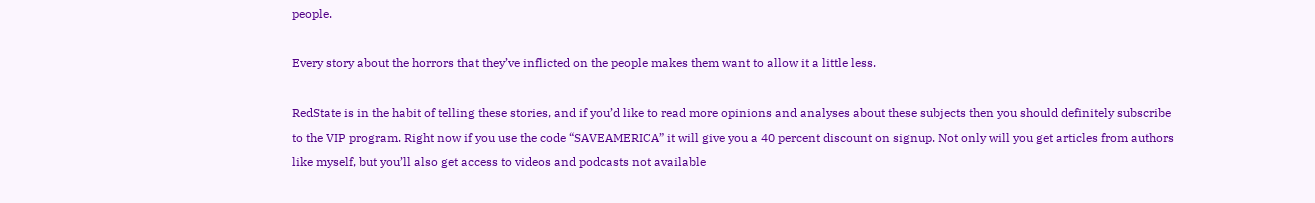people.

Every story about the horrors that they’ve inflicted on the people makes them want to allow it a little less.

RedState is in the habit of telling these stories, and if you’d like to read more opinions and analyses about these subjects then you should definitely subscribe to the VIP program. Right now if you use the code “SAVEAMERICA” it will give you a 40 percent discount on signup. Not only will you get articles from authors like myself, but you’ll also get access to videos and podcasts not available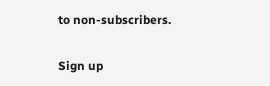to non-subscribers.

Sign up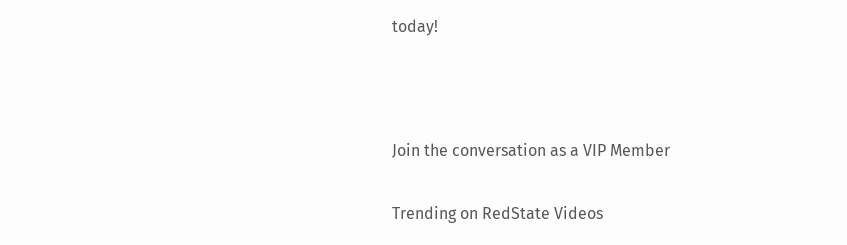today!



Join the conversation as a VIP Member

Trending on RedState Videos